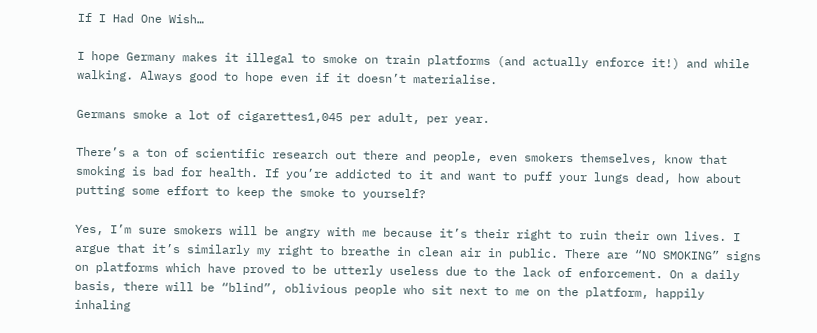If I Had One Wish…

I hope Germany makes it illegal to smoke on train platforms (and actually enforce it!) and while walking. Always good to hope even if it doesn’t materialise.

Germans smoke a lot of cigarettes1,045 per adult, per year.

There’s a ton of scientific research out there and people, even smokers themselves, know that smoking is bad for health. If you’re addicted to it and want to puff your lungs dead, how about putting some effort to keep the smoke to yourself?

Yes, I’m sure smokers will be angry with me because it’s their right to ruin their own lives. I argue that it’s similarly my right to breathe in clean air in public. There are “NO SMOKING” signs on platforms which have proved to be utterly useless due to the lack of enforcement. On a daily basis, there will be “blind”, oblivious people who sit next to me on the platform, happily inhaling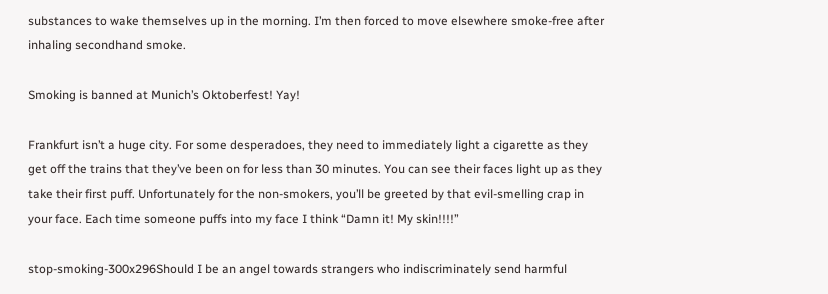substances to wake themselves up in the morning. I’m then forced to move elsewhere smoke-free after inhaling secondhand smoke.

Smoking is banned at Munich’s Oktoberfest! Yay!

Frankfurt isn’t a huge city. For some desperadoes, they need to immediately light a cigarette as they get off the trains that they’ve been on for less than 30 minutes. You can see their faces light up as they take their first puff. Unfortunately for the non-smokers, you’ll be greeted by that evil-smelling crap in your face. Each time someone puffs into my face I think “Damn it! My skin!!!!”

stop-smoking-300x296Should I be an angel towards strangers who indiscriminately send harmful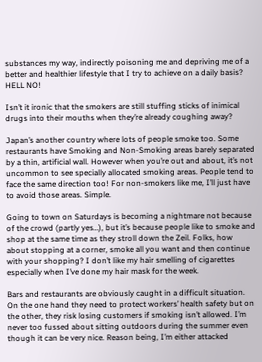substances my way, indirectly poisoning me and depriving me of a better and healthier lifestyle that I try to achieve on a daily basis? HELL NO!

Isn’t it ironic that the smokers are still stuffing sticks of inimical drugs into their mouths when they’re already coughing away?

Japan’s another country where lots of people smoke too. Some restaurants have Smoking and Non-Smoking areas barely separated by a thin, artificial wall. However when you’re out and about, it’s not uncommon to see specially allocated smoking areas. People tend to face the same direction too! For non-smokers like me, I’ll just have to avoid those areas. Simple.

Going to town on Saturdays is becoming a nightmare not because of the crowd (partly yes…), but it’s because people like to smoke and shop at the same time as they stroll down the Zeil. Folks, how about stopping at a corner, smoke all you want and then continue with your shopping? I don’t like my hair smelling of cigarettes especially when I’ve done my hair mask for the week.

Bars and restaurants are obviously caught in a difficult situation. On the one hand they need to protect workers’ health safety but on the other, they risk losing customers if smoking isn’t allowed. I’m never too fussed about sitting outdoors during the summer even though it can be very nice. Reason being, I’m either attacked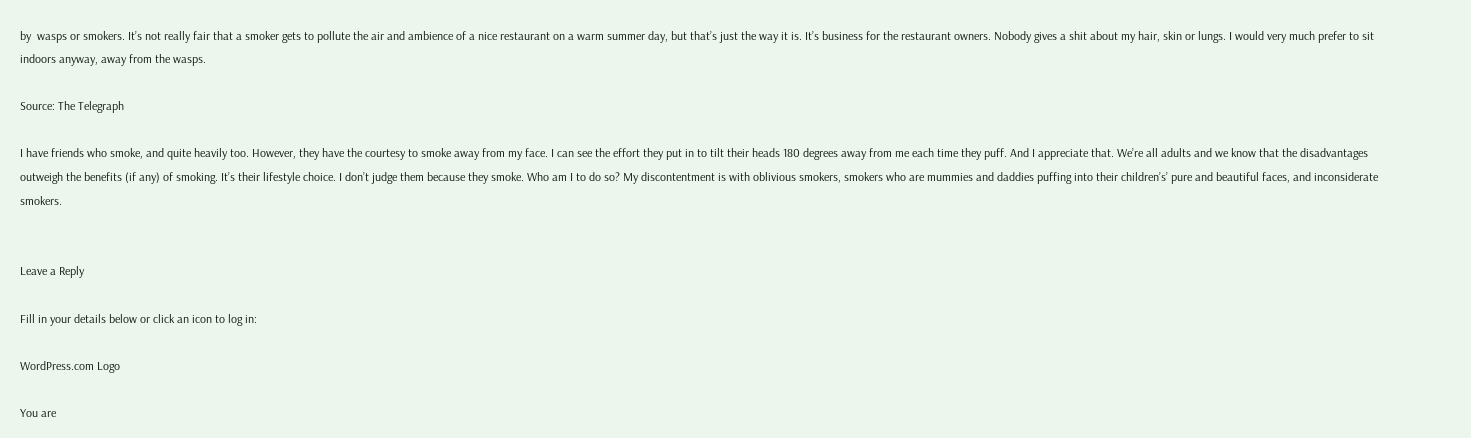by  wasps or smokers. It’s not really fair that a smoker gets to pollute the air and ambience of a nice restaurant on a warm summer day, but that’s just the way it is. It’s business for the restaurant owners. Nobody gives a shit about my hair, skin or lungs. I would very much prefer to sit indoors anyway, away from the wasps.

Source: The Telegraph

I have friends who smoke, and quite heavily too. However, they have the courtesy to smoke away from my face. I can see the effort they put in to tilt their heads 180 degrees away from me each time they puff. And I appreciate that. We’re all adults and we know that the disadvantages outweigh the benefits (if any) of smoking. It’s their lifestyle choice. I don’t judge them because they smoke. Who am I to do so? My discontentment is with oblivious smokers, smokers who are mummies and daddies puffing into their children’s’ pure and beautiful faces, and inconsiderate smokers.


Leave a Reply

Fill in your details below or click an icon to log in:

WordPress.com Logo

You are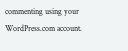commenting using your WordPress.com account.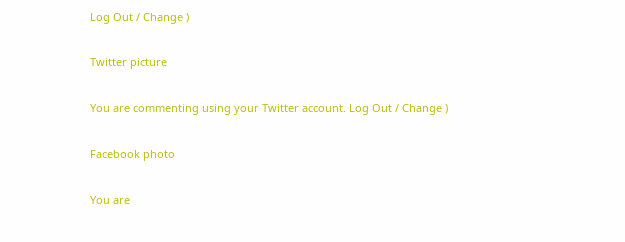Log Out / Change )

Twitter picture

You are commenting using your Twitter account. Log Out / Change )

Facebook photo

You are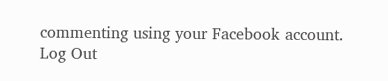commenting using your Facebook account. Log Out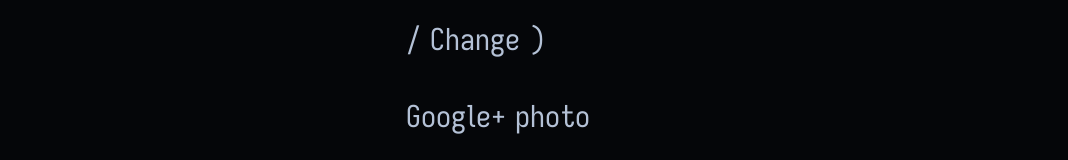/ Change )

Google+ photo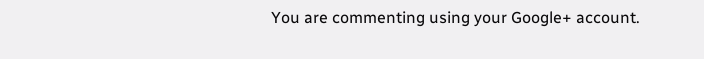You are commenting using your Google+ account.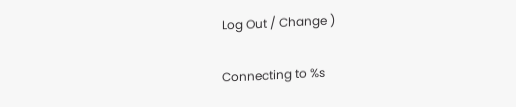Log Out / Change )

Connecting to %s